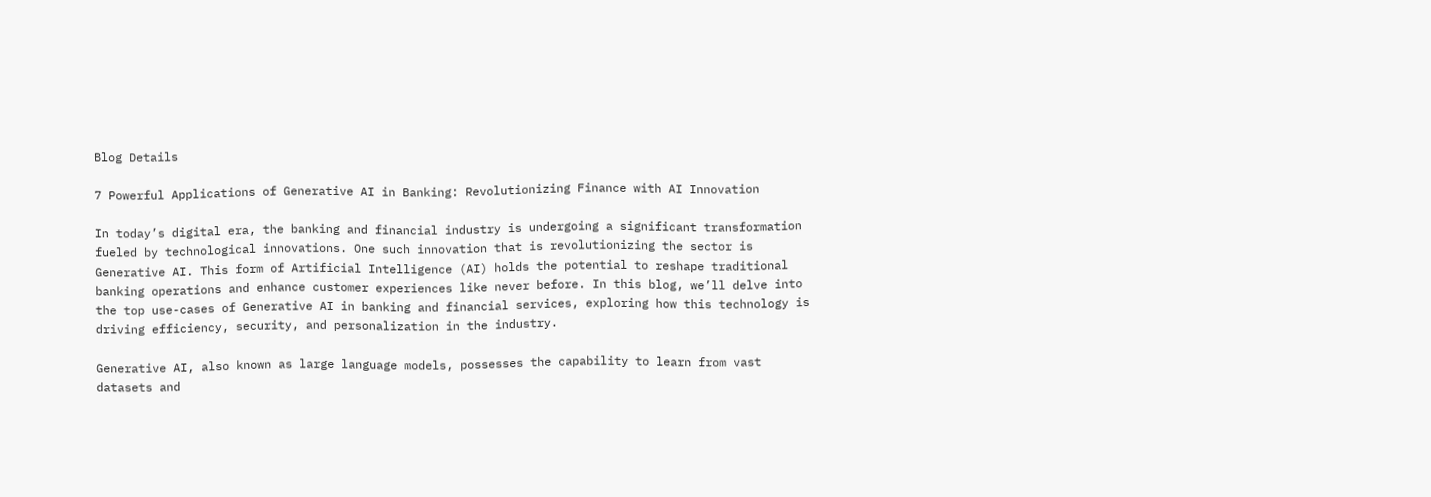Blog Details

7 Powerful Applications of Generative AI in Banking: Revolutionizing Finance with AI Innovation

In today’s digital era, the banking and financial industry is undergoing a significant transformation fueled by technological innovations. One such innovation that is revolutionizing the sector is Generative AI. This form of Artificial Intelligence (AI) holds the potential to reshape traditional banking operations and enhance customer experiences like never before. In this blog, we’ll delve into the top use-cases of Generative AI in banking and financial services, exploring how this technology is driving efficiency, security, and personalization in the industry.

Generative AI, also known as large language models, possesses the capability to learn from vast datasets and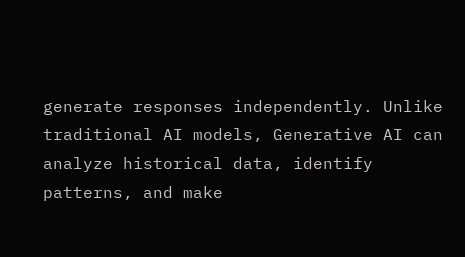generate responses independently. Unlike traditional AI models, Generative AI can analyze historical data, identify patterns, and make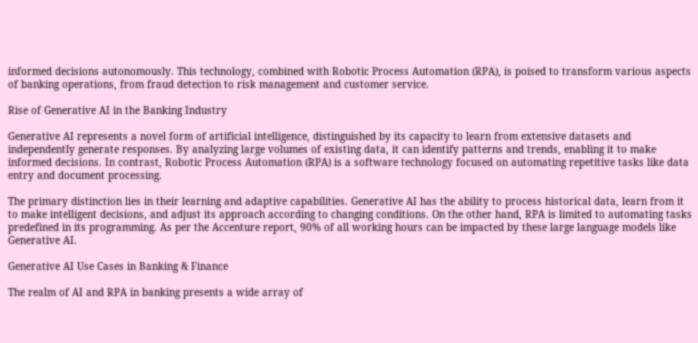informed decisions autonomously. This technology, combined with Robotic Process Automation (RPA), is poised to transform various aspects of banking operations, from fraud detection to risk management and customer service.

Rise of Generative AI in the Banking Industry

Generative AI represents a novel form of artificial intelligence, distinguished by its capacity to learn from extensive datasets and independently generate responses. By analyzing large volumes of existing data, it can identify patterns and trends, enabling it to make informed decisions. In contrast, Robotic Process Automation (RPA) is a software technology focused on automating repetitive tasks like data entry and document processing.

The primary distinction lies in their learning and adaptive capabilities. Generative AI has the ability to process historical data, learn from it to make intelligent decisions, and adjust its approach according to changing conditions. On the other hand, RPA is limited to automating tasks predefined in its programming. As per the Accenture report, 90% of all working hours can be impacted by these large language models like Generative AI.

Generative AI Use Cases in Banking & Finance

The realm of AI and RPA in banking presents a wide array of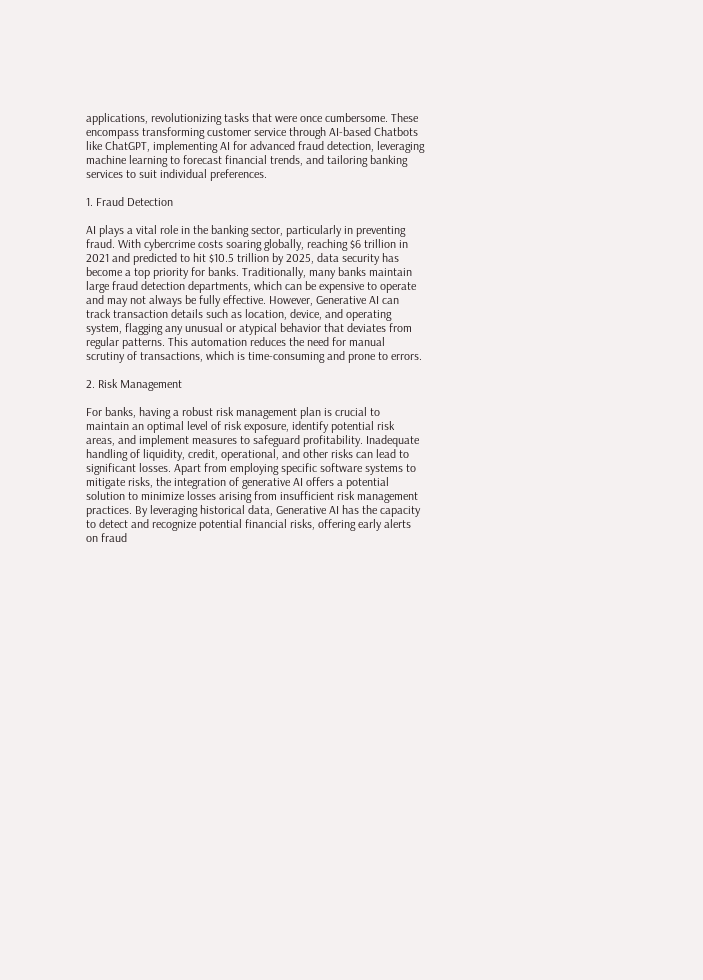applications, revolutionizing tasks that were once cumbersome. These encompass transforming customer service through AI-based Chatbots like ChatGPT, implementing AI for advanced fraud detection, leveraging machine learning to forecast financial trends, and tailoring banking services to suit individual preferences.

1. Fraud Detection

AI plays a vital role in the banking sector, particularly in preventing fraud. With cybercrime costs soaring globally, reaching $6 trillion in 2021 and predicted to hit $10.5 trillion by 2025, data security has become a top priority for banks. Traditionally, many banks maintain large fraud detection departments, which can be expensive to operate and may not always be fully effective. However, Generative AI can track transaction details such as location, device, and operating system, flagging any unusual or atypical behavior that deviates from regular patterns. This automation reduces the need for manual scrutiny of transactions, which is time-consuming and prone to errors.

2. Risk Management

For banks, having a robust risk management plan is crucial to maintain an optimal level of risk exposure, identify potential risk areas, and implement measures to safeguard profitability. Inadequate handling of liquidity, credit, operational, and other risks can lead to significant losses. Apart from employing specific software systems to mitigate risks, the integration of generative AI offers a potential solution to minimize losses arising from insufficient risk management practices. By leveraging historical data, Generative AI has the capacity to detect and recognize potential financial risks, offering early alerts on fraud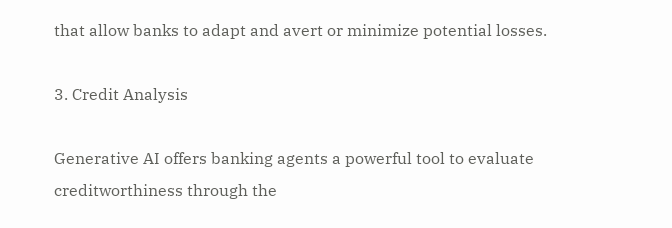that allow banks to adapt and avert or minimize potential losses.

3. Credit Analysis

Generative AI offers banking agents a powerful tool to evaluate creditworthiness through the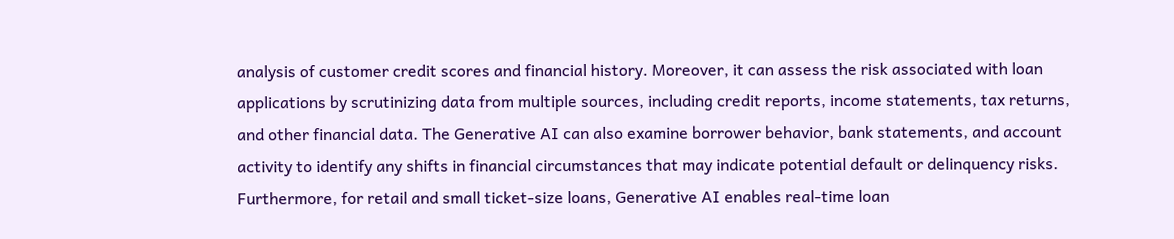analysis of customer credit scores and financial history. Moreover, it can assess the risk associated with loan applications by scrutinizing data from multiple sources, including credit reports, income statements, tax returns, and other financial data. The Generative AI can also examine borrower behavior, bank statements, and account activity to identify any shifts in financial circumstances that may indicate potential default or delinquency risks. Furthermore, for retail and small ticket-size loans, Generative AI enables real-time loan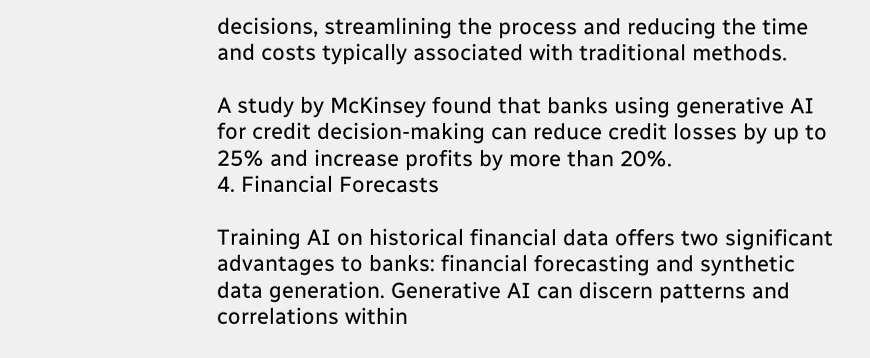decisions, streamlining the process and reducing the time and costs typically associated with traditional methods.

A study by McKinsey found that banks using generative AI for credit decision-making can reduce credit losses by up to 25% and increase profits by more than 20%.
4. Financial Forecasts

Training AI on historical financial data offers two significant advantages to banks: financial forecasting and synthetic data generation. Generative AI can discern patterns and correlations within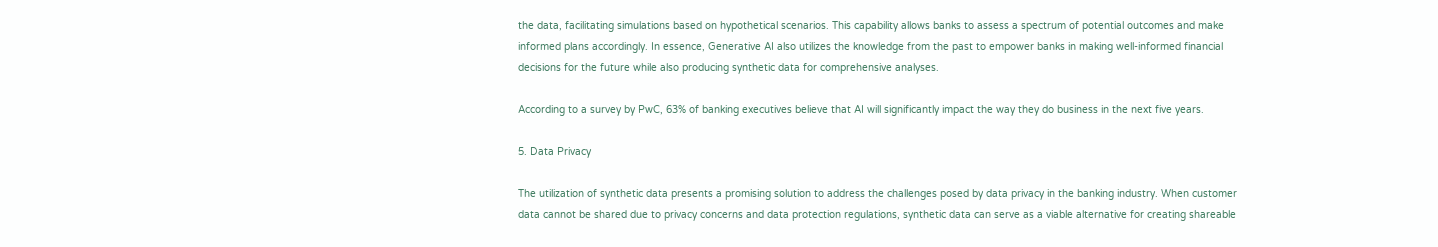the data, facilitating simulations based on hypothetical scenarios. This capability allows banks to assess a spectrum of potential outcomes and make informed plans accordingly. In essence, Generative AI also utilizes the knowledge from the past to empower banks in making well-informed financial decisions for the future while also producing synthetic data for comprehensive analyses.

According to a survey by PwC, 63% of banking executives believe that AI will significantly impact the way they do business in the next five years.

5. Data Privacy

The utilization of synthetic data presents a promising solution to address the challenges posed by data privacy in the banking industry. When customer data cannot be shared due to privacy concerns and data protection regulations, synthetic data can serve as a viable alternative for creating shareable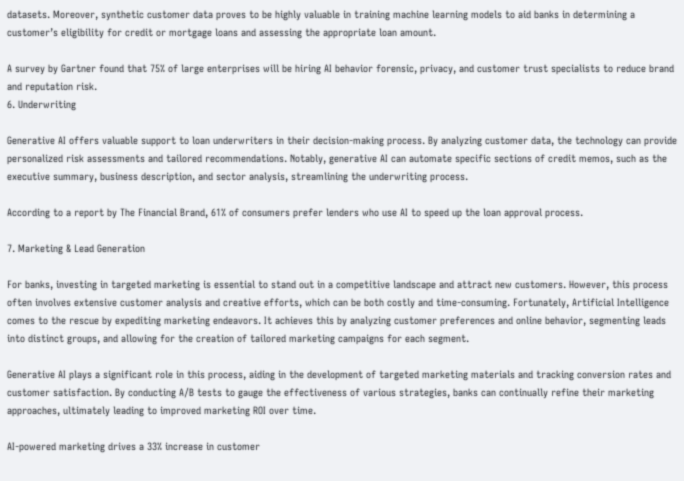datasets. Moreover, synthetic customer data proves to be highly valuable in training machine learning models to aid banks in determining a customer’s eligibility for credit or mortgage loans and assessing the appropriate loan amount.

A survey by Gartner found that 75% of large enterprises will be hiring AI behavior forensic, privacy, and customer trust specialists to reduce brand and reputation risk.
6. Underwriting

Generative AI offers valuable support to loan underwriters in their decision-making process. By analyzing customer data, the technology can provide personalized risk assessments and tailored recommendations. Notably, generative AI can automate specific sections of credit memos, such as the executive summary, business description, and sector analysis, streamlining the underwriting process.

According to a report by The Financial Brand, 61% of consumers prefer lenders who use AI to speed up the loan approval process.

7. Marketing & Lead Generation

For banks, investing in targeted marketing is essential to stand out in a competitive landscape and attract new customers. However, this process often involves extensive customer analysis and creative efforts, which can be both costly and time-consuming. Fortunately, Artificial Intelligence comes to the rescue by expediting marketing endeavors. It achieves this by analyzing customer preferences and online behavior, segmenting leads into distinct groups, and allowing for the creation of tailored marketing campaigns for each segment.

Generative AI plays a significant role in this process, aiding in the development of targeted marketing materials and tracking conversion rates and customer satisfaction. By conducting A/B tests to gauge the effectiveness of various strategies, banks can continually refine their marketing approaches, ultimately leading to improved marketing ROI over time.

AI-powered marketing drives a 33% increase in customer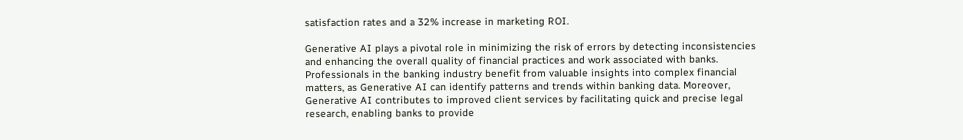satisfaction rates and a 32% increase in marketing ROI.

Generative AI plays a pivotal role in minimizing the risk of errors by detecting inconsistencies and enhancing the overall quality of financial practices and work associated with banks. Professionals in the banking industry benefit from valuable insights into complex financial matters, as Generative AI can identify patterns and trends within banking data. Moreover, Generative AI contributes to improved client services by facilitating quick and precise legal research, enabling banks to provide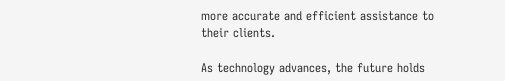more accurate and efficient assistance to their clients.

As technology advances, the future holds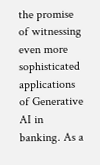the promise of witnessing even more sophisticated applications of Generative AI in banking. As a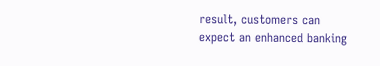result, customers can expect an enhanced banking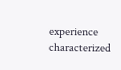experience characterized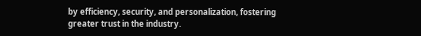by efficiency, security, and personalization, fostering greater trust in the industry.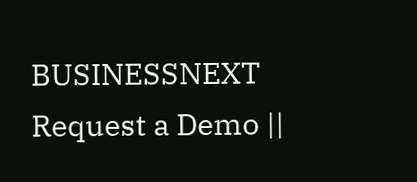BUSINESSNEXT Request a Demo ||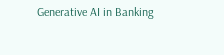Generative AI in Banking